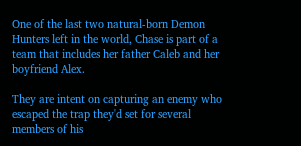One of the last two natural-born Demon Hunters left in the world, Chase is part of a team that includes her father Caleb and her boyfriend Alex.

They are intent on capturing an enemy who escaped the trap they'd set for several members of his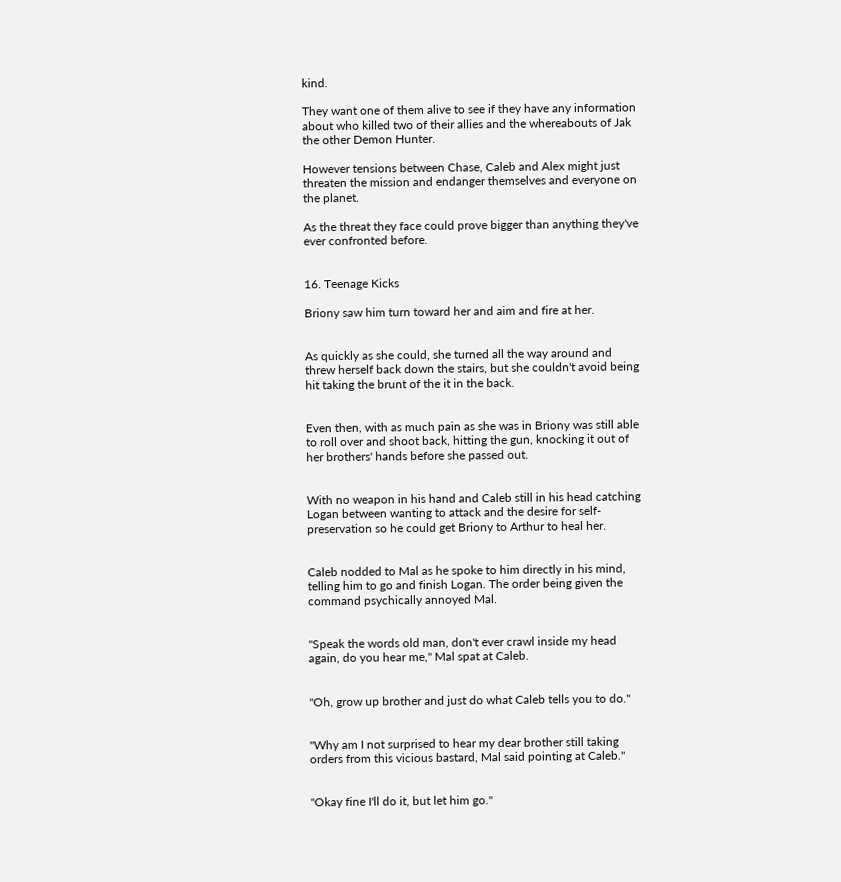kind.

They want one of them alive to see if they have any information about who killed two of their allies and the whereabouts of Jak the other Demon Hunter.

However tensions between Chase, Caleb and Alex might just threaten the mission and endanger themselves and everyone on the planet.

As the threat they face could prove bigger than anything they've ever confronted before.


16. Teenage Kicks

Briony saw him turn toward her and aim and fire at her.


As quickly as she could, she turned all the way around and threw herself back down the stairs, but she couldn't avoid being hit taking the brunt of the it in the back.


Even then, with as much pain as she was in Briony was still able to roll over and shoot back, hitting the gun, knocking it out of her brothers' hands before she passed out.


With no weapon in his hand and Caleb still in his head catching Logan between wanting to attack and the desire for self-preservation so he could get Briony to Arthur to heal her.


Caleb nodded to Mal as he spoke to him directly in his mind, telling him to go and finish Logan. The order being given the command psychically annoyed Mal.


"Speak the words old man, don't ever crawl inside my head again, do you hear me," Mal spat at Caleb.


"Oh, grow up brother and just do what Caleb tells you to do."


"Why am I not surprised to hear my dear brother still taking orders from this vicious bastard, Mal said pointing at Caleb."


"Okay fine I'll do it, but let him go."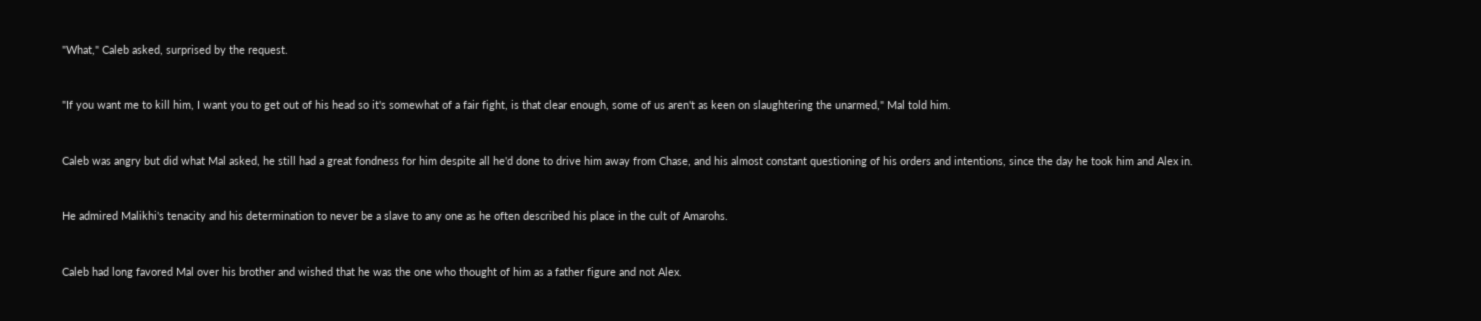"What," Caleb asked, surprised by the request.


"If you want me to kill him, I want you to get out of his head so it's somewhat of a fair fight, is that clear enough, some of us aren't as keen on slaughtering the unarmed," Mal told him.


Caleb was angry but did what Mal asked, he still had a great fondness for him despite all he'd done to drive him away from Chase, and his almost constant questioning of his orders and intentions, since the day he took him and Alex in.


He admired Malikhi's tenacity and his determination to never be a slave to any one as he often described his place in the cult of Amarohs.


Caleb had long favored Mal over his brother and wished that he was the one who thought of him as a father figure and not Alex.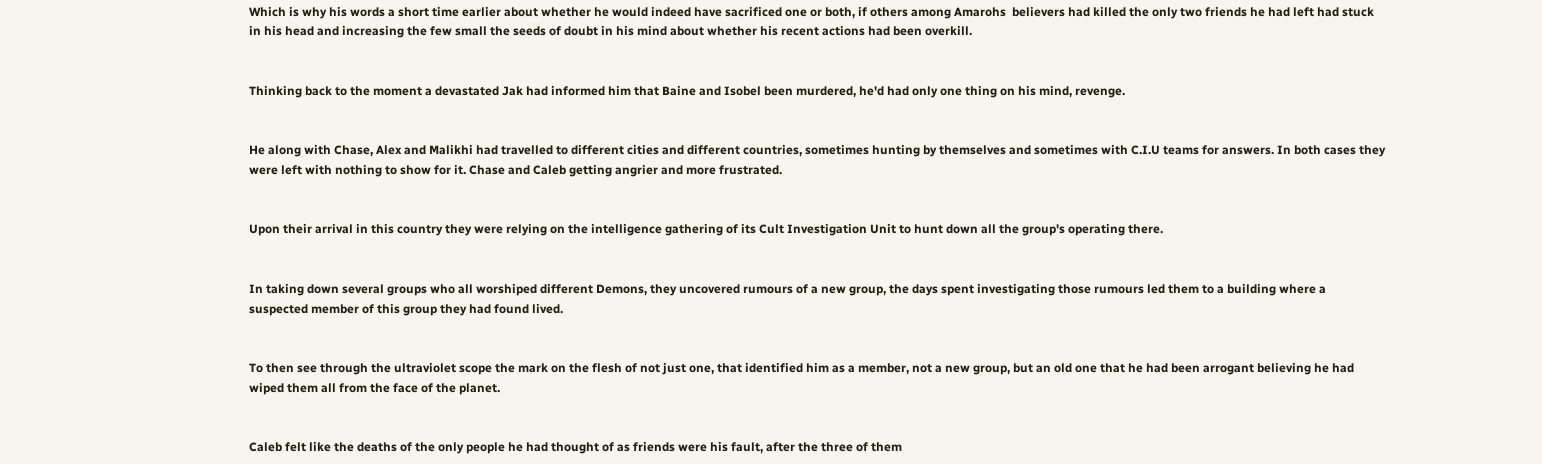Which is why his words a short time earlier about whether he would indeed have sacrificed one or both, if others among Amarohs  believers had killed the only two friends he had left had stuck in his head and increasing the few small the seeds of doubt in his mind about whether his recent actions had been overkill.


Thinking back to the moment a devastated Jak had informed him that Baine and Isobel been murdered, he'd had only one thing on his mind, revenge.


He along with Chase, Alex and Malikhi had travelled to different cities and different countries, sometimes hunting by themselves and sometimes with C.I.U teams for answers. In both cases they were left with nothing to show for it. Chase and Caleb getting angrier and more frustrated.


Upon their arrival in this country they were relying on the intelligence gathering of its Cult Investigation Unit to hunt down all the group's operating there.


In taking down several groups who all worshiped different Demons, they uncovered rumours of a new group, the days spent investigating those rumours led them to a building where a suspected member of this group they had found lived.


To then see through the ultraviolet scope the mark on the flesh of not just one, that identified him as a member, not a new group, but an old one that he had been arrogant believing he had wiped them all from the face of the planet.


Caleb felt like the deaths of the only people he had thought of as friends were his fault, after the three of them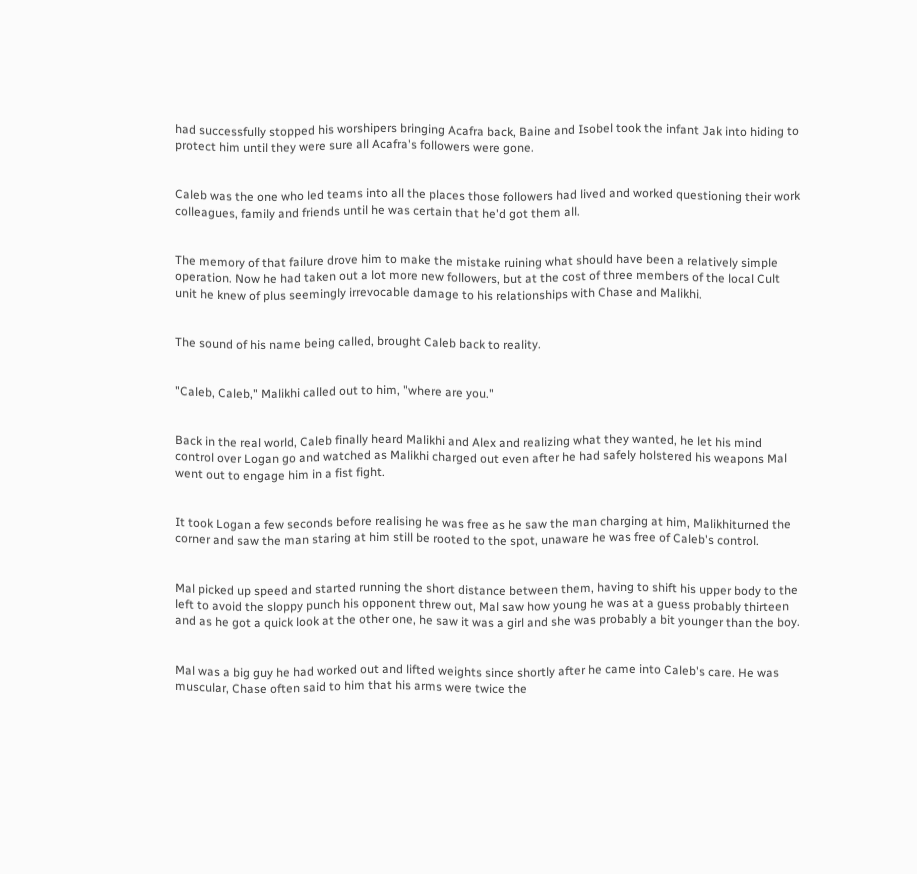had successfully stopped his worshipers bringing Acafra back, Baine and Isobel took the infant Jak into hiding to protect him until they were sure all Acafra's followers were gone.


Caleb was the one who led teams into all the places those followers had lived and worked questioning their work colleagues, family and friends until he was certain that he'd got them all.


The memory of that failure drove him to make the mistake ruining what should have been a relatively simple operation. Now he had taken out a lot more new followers, but at the cost of three members of the local Cult unit he knew of plus seemingly irrevocable damage to his relationships with Chase and Malikhi.


The sound of his name being called, brought Caleb back to reality.


"Caleb, Caleb," Malikhi called out to him, "where are you."


Back in the real world, Caleb finally heard Malikhi and Alex and realizing what they wanted, he let his mind control over Logan go and watched as Malikhi charged out even after he had safely holstered his weapons Mal went out to engage him in a fist fight.


It took Logan a few seconds before realising he was free as he saw the man charging at him, Malikhiturned the corner and saw the man staring at him still be rooted to the spot, unaware he was free of Caleb's control.


Mal picked up speed and started running the short distance between them, having to shift his upper body to the left to avoid the sloppy punch his opponent threw out, Mal saw how young he was at a guess probably thirteen and as he got a quick look at the other one, he saw it was a girl and she was probably a bit younger than the boy.


Mal was a big guy he had worked out and lifted weights since shortly after he came into Caleb's care. He was muscular, Chase often said to him that his arms were twice the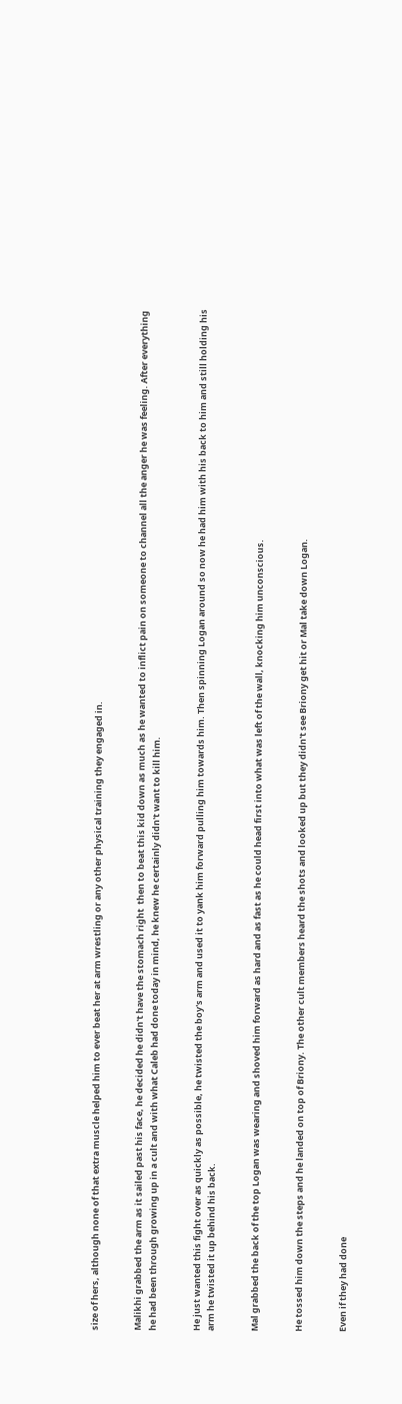size of hers, although none of that extra muscle helped him to ever beat her at arm wrestling or any other physical training they engaged in.


Malikhi grabbed the arm as it sailed past his face, he decided he didn't have the stomach right  then to beat this kid down as much as he wanted to inflict pain on someone to channel all the anger he was feeling. After everything he had been through growing up in a cult and with what Caleb had done today in mind, he knew he certainly didn't want to kill him.


He just wanted this fight over as quickly as possible, he twisted the boy's arm and used it to yank him forward pulling him towards him. Then spinning Logan around so now he had him with his back to him and still holding his arm he twisted it up behind his back.


Mal grabbed the back of the top Logan was wearing and shoved him forward as hard and as fast as he could head first into what was left of the wall, knocking him unconscious.


He tossed him down the steps and he landed on top of Briony. The other cult members heard the shots and looked up but they didn't see Briony get hit or Mal take down Logan.


Even if they had done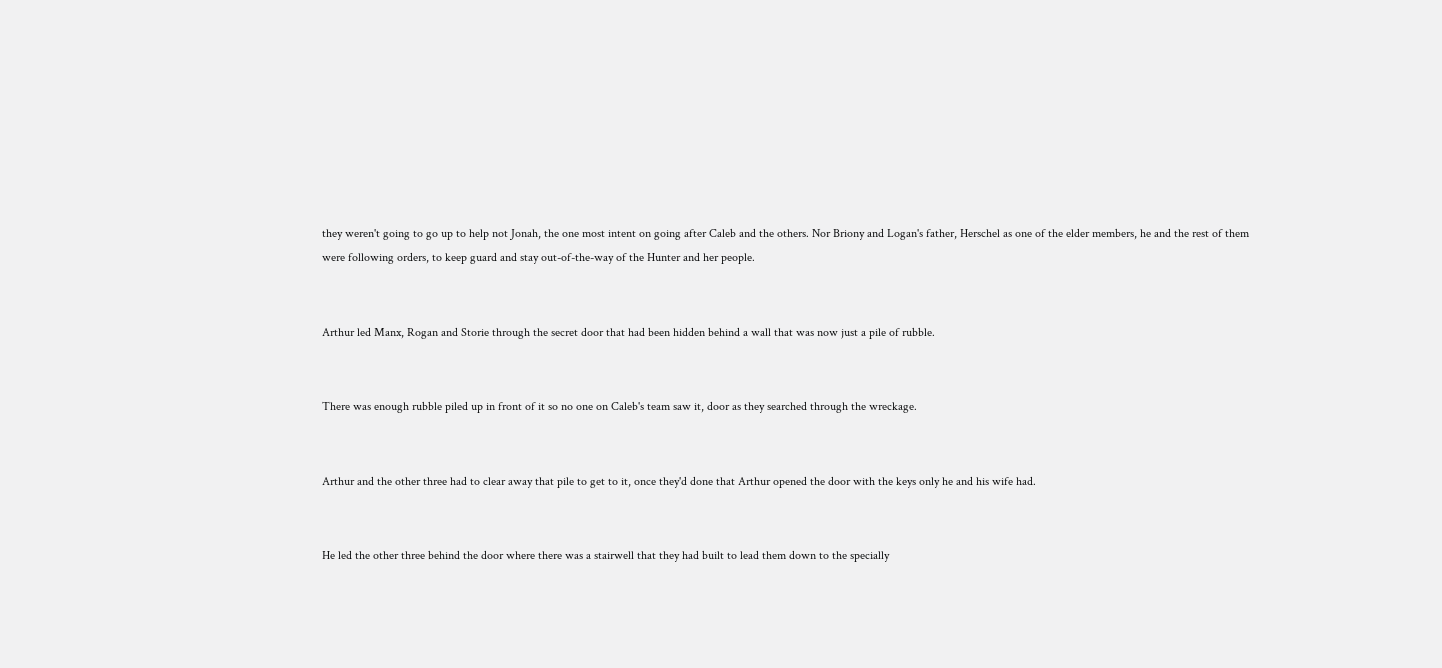they weren't going to go up to help not Jonah, the one most intent on going after Caleb and the others. Nor Briony and Logan's father, Herschel as one of the elder members, he and the rest of them were following orders, to keep guard and stay out-of-the-way of the Hunter and her people.


Arthur led Manx, Rogan and Storie through the secret door that had been hidden behind a wall that was now just a pile of rubble.


There was enough rubble piled up in front of it so no one on Caleb's team saw it, door as they searched through the wreckage.


Arthur and the other three had to clear away that pile to get to it, once they'd done that Arthur opened the door with the keys only he and his wife had.


He led the other three behind the door where there was a stairwell that they had built to lead them down to the specially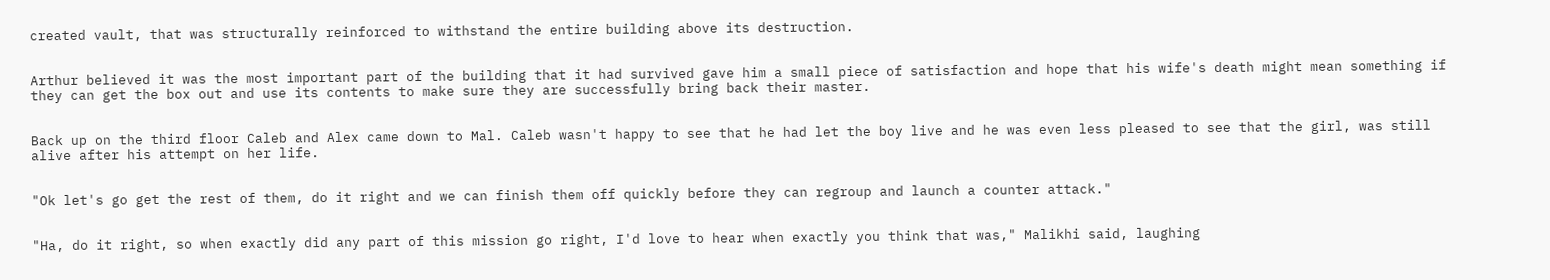created vault, that was structurally reinforced to withstand the entire building above its destruction.


Arthur believed it was the most important part of the building that it had survived gave him a small piece of satisfaction and hope that his wife's death might mean something if they can get the box out and use its contents to make sure they are successfully bring back their master.


Back up on the third floor Caleb and Alex came down to Mal. Caleb wasn't happy to see that he had let the boy live and he was even less pleased to see that the girl, was still alive after his attempt on her life.


"Ok let's go get the rest of them, do it right and we can finish them off quickly before they can regroup and launch a counter attack."


"Ha, do it right, so when exactly did any part of this mission go right, I'd love to hear when exactly you think that was," Malikhi said, laughing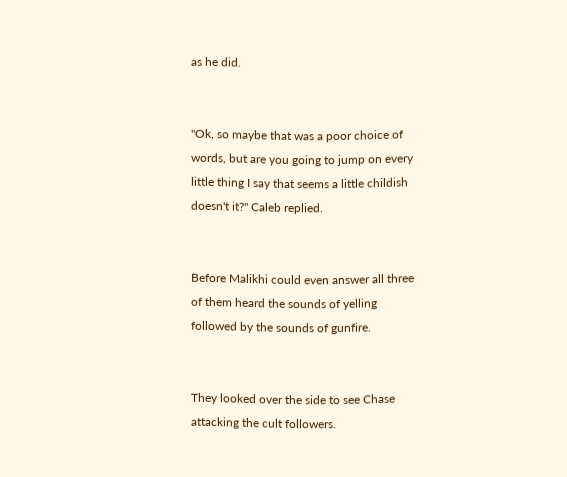as he did.


"Ok, so maybe that was a poor choice of words, but are you going to jump on every little thing I say that seems a little childish doesn't it?" Caleb replied.


Before Malikhi could even answer all three of them heard the sounds of yelling followed by the sounds of gunfire.


They looked over the side to see Chase attacking the cult followers.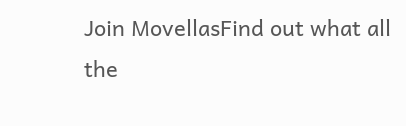Join MovellasFind out what all the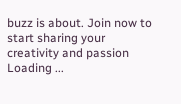buzz is about. Join now to start sharing your creativity and passion
Loading ...